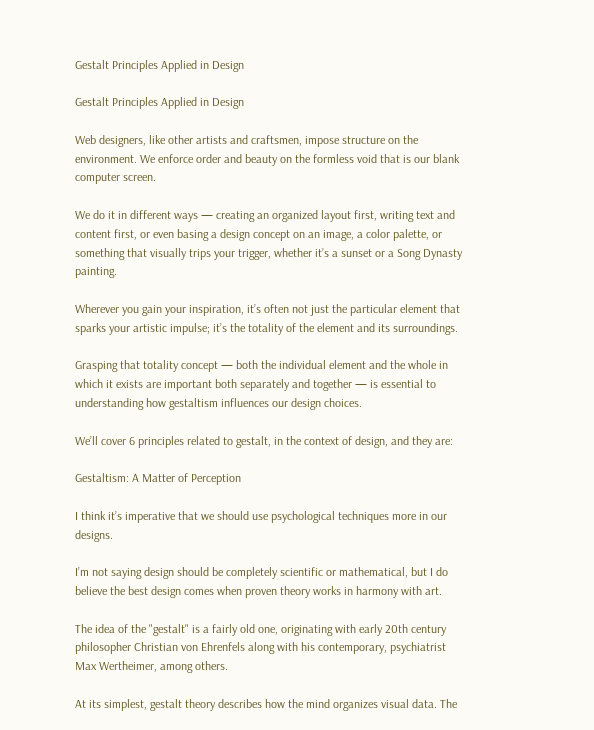Gestalt Principles Applied in Design

Gestalt Principles Applied in Design

Web designers, like other artists and craftsmen, impose structure on the environment. We enforce order and beauty on the formless void that is our blank computer screen.

We do it in different ways — creating an organized layout first, writing text and content first, or even basing a design concept on an image, a color palette, or something that visually trips your trigger, whether it’s a sunset or a Song Dynasty painting.

Wherever you gain your inspiration, it’s often not just the particular element that sparks your artistic impulse; it’s the totality of the element and its surroundings.

Grasping that totality concept — both the individual element and the whole in which it exists are important both separately and together — is essential to understanding how gestaltism influences our design choices.

We’ll cover 6 principles related to gestalt, in the context of design, and they are:

Gestaltism: A Matter of Perception

I think it’s imperative that we should use psychological techniques more in our designs.

I’m not saying design should be completely scientific or mathematical, but I do believe the best design comes when proven theory works in harmony with art.

The idea of the "gestalt" is a fairly old one, originating with early 20th century philosopher Christian von Ehrenfels along with his contemporary, psychiatrist Max Wertheimer, among others.

At its simplest, gestalt theory describes how the mind organizes visual data. The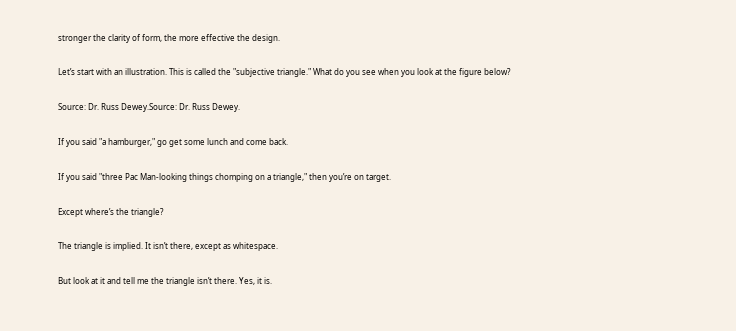stronger the clarity of form, the more effective the design.

Let’s start with an illustration. This is called the "subjective triangle." What do you see when you look at the figure below?

Source: Dr. Russ Dewey.Source: Dr. Russ Dewey.

If you said "a hamburger," go get some lunch and come back.

If you said "three Pac Man-looking things chomping on a triangle," then you’re on target.

Except where’s the triangle?

The triangle is implied. It isn’t there, except as whitespace.

But look at it and tell me the triangle isn’t there. Yes, it is.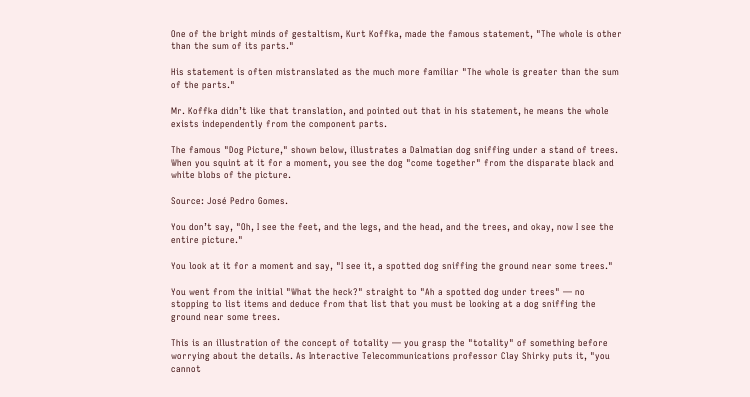One of the bright minds of gestaltism, Kurt Koffka, made the famous statement, "The whole is other than the sum of its parts."

His statement is often mistranslated as the much more familiar "The whole is greater than the sum of the parts."

Mr. Koffka didn’t like that translation, and pointed out that in his statement, he means the whole exists independently from the component parts.

The famous "Dog Picture," shown below, illustrates a Dalmatian dog sniffing under a stand of trees. When you squint at it for a moment, you see the dog "come together" from the disparate black and white blobs of the picture.

Source: José Pedro Gomes.

You don’t say, "Oh, I see the feet, and the legs, and the head, and the trees, and okay, now I see the entire picture."

You look at it for a moment and say, "I see it, a spotted dog sniffing the ground near some trees."

You went from the initial "What the heck?" straight to "Ah a spotted dog under trees" — no stopping to list items and deduce from that list that you must be looking at a dog sniffing the ground near some trees.

This is an illustration of the concept of totality — you grasp the "totality" of something before worrying about the details. As Interactive Telecommunications professor Clay Shirky puts it, "you cannot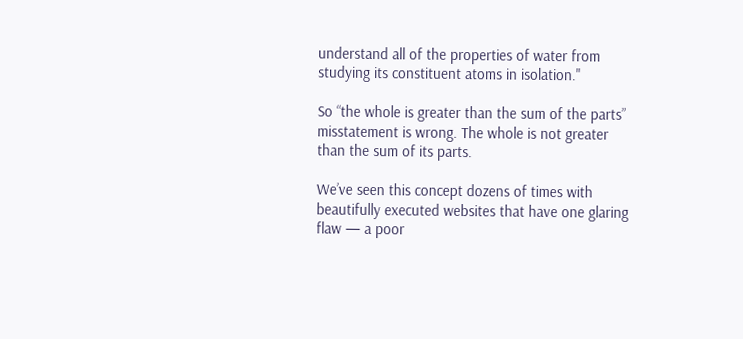understand all of the properties of water from studying its constituent atoms in isolation."

So “the whole is greater than the sum of the parts” misstatement is wrong. The whole is not greater than the sum of its parts.

We’ve seen this concept dozens of times with beautifully executed websites that have one glaring flaw — a poor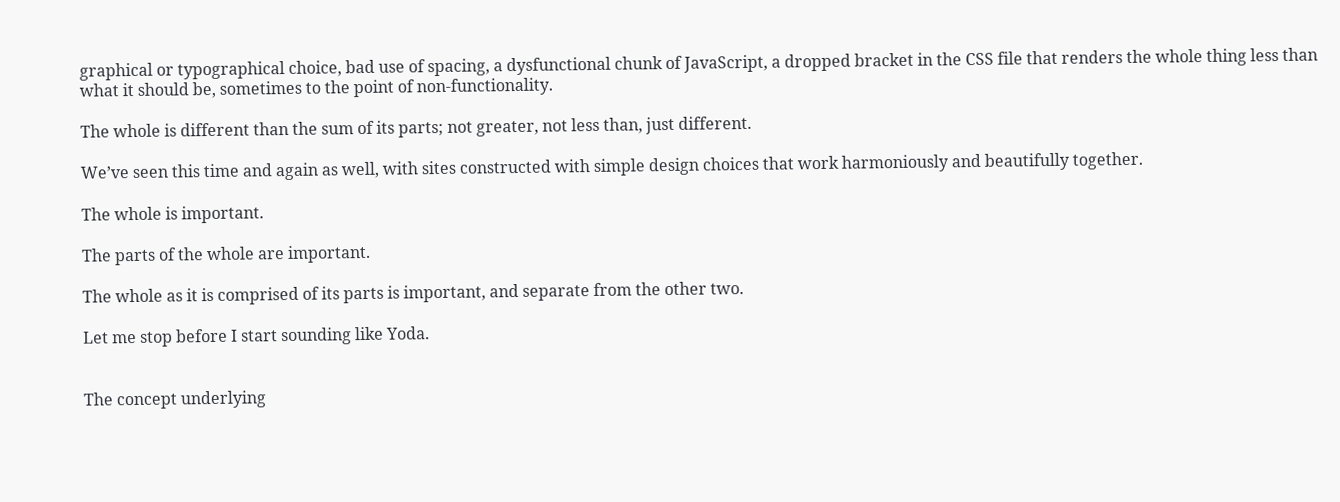graphical or typographical choice, bad use of spacing, a dysfunctional chunk of JavaScript, a dropped bracket in the CSS file that renders the whole thing less than what it should be, sometimes to the point of non-functionality.

The whole is different than the sum of its parts; not greater, not less than, just different.

We’ve seen this time and again as well, with sites constructed with simple design choices that work harmoniously and beautifully together.

The whole is important.

The parts of the whole are important.

The whole as it is comprised of its parts is important, and separate from the other two.

Let me stop before I start sounding like Yoda.


The concept underlying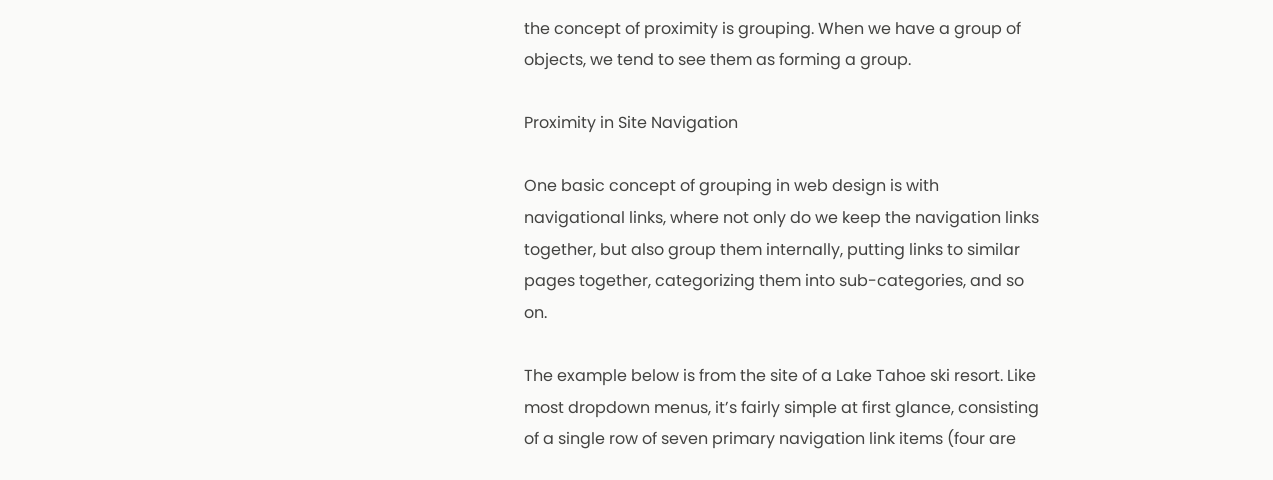the concept of proximity is grouping. When we have a group of objects, we tend to see them as forming a group.

Proximity in Site Navigation

One basic concept of grouping in web design is with navigational links, where not only do we keep the navigation links together, but also group them internally, putting links to similar pages together, categorizing them into sub-categories, and so on.

The example below is from the site of a Lake Tahoe ski resort. Like most dropdown menus, it’s fairly simple at first glance, consisting of a single row of seven primary navigation link items (four are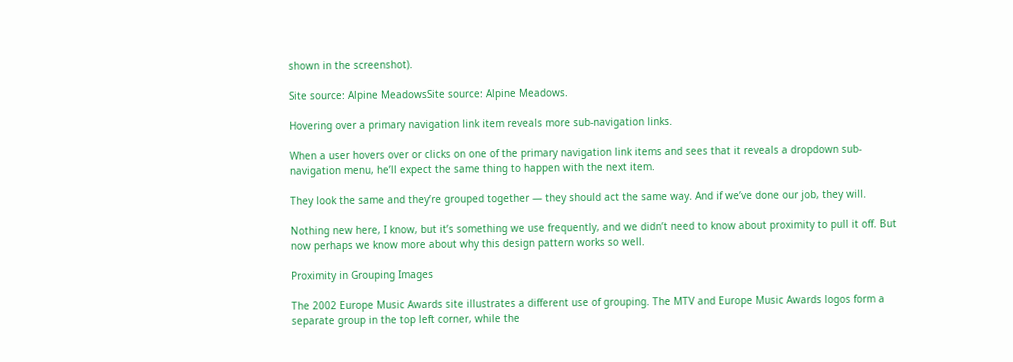shown in the screenshot).

Site source: Alpine MeadowsSite source: Alpine Meadows.

Hovering over a primary navigation link item reveals more sub-navigation links.

When a user hovers over or clicks on one of the primary navigation link items and sees that it reveals a dropdown sub-navigation menu, he’ll expect the same thing to happen with the next item.

They look the same and they’re grouped together — they should act the same way. And if we’ve done our job, they will.

Nothing new here, I know, but it’s something we use frequently, and we didn’t need to know about proximity to pull it off. But now perhaps we know more about why this design pattern works so well.

Proximity in Grouping Images

The 2002 Europe Music Awards site illustrates a different use of grouping. The MTV and Europe Music Awards logos form a separate group in the top left corner, while the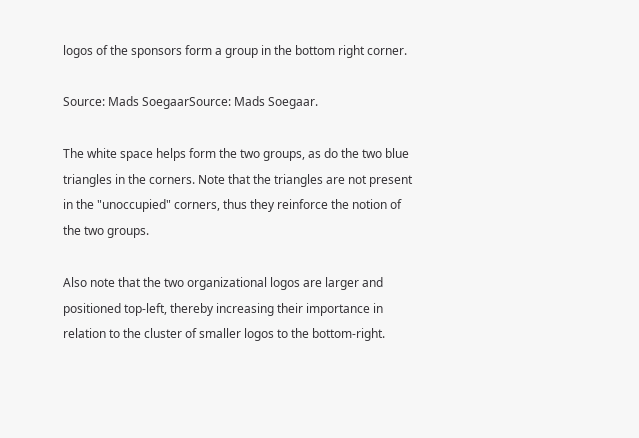logos of the sponsors form a group in the bottom right corner.

Source: Mads SoegaarSource: Mads Soegaar.

The white space helps form the two groups, as do the two blue triangles in the corners. Note that the triangles are not present in the "unoccupied" corners, thus they reinforce the notion of the two groups.

Also note that the two organizational logos are larger and positioned top-left, thereby increasing their importance in relation to the cluster of smaller logos to the bottom-right.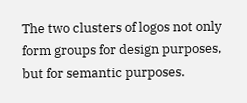The two clusters of logos not only form groups for design purposes, but for semantic purposes.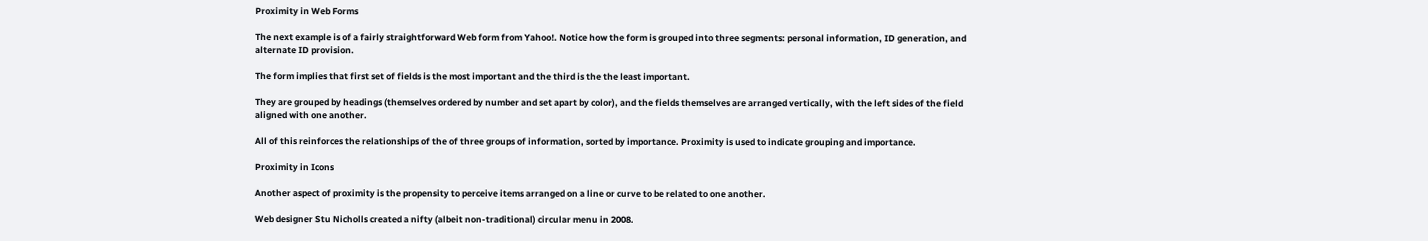Proximity in Web Forms

The next example is of a fairly straightforward Web form from Yahoo!. Notice how the form is grouped into three segments: personal information, ID generation, and alternate ID provision.

The form implies that first set of fields is the most important and the third is the the least important.

They are grouped by headings (themselves ordered by number and set apart by color), and the fields themselves are arranged vertically, with the left sides of the field aligned with one another.

All of this reinforces the relationships of the of three groups of information, sorted by importance. Proximity is used to indicate grouping and importance.

Proximity in Icons

Another aspect of proximity is the propensity to perceive items arranged on a line or curve to be related to one another.

Web designer Stu Nicholls created a nifty (albeit non-traditional) circular menu in 2008.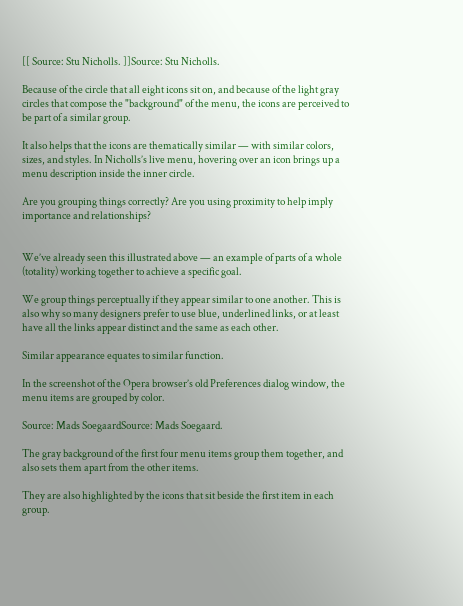[[ Source: Stu Nicholls. ]]Source: Stu Nicholls.

Because of the circle that all eight icons sit on, and because of the light gray circles that compose the "background" of the menu, the icons are perceived to be part of a similar group.

It also helps that the icons are thematically similar — with similar colors, sizes, and styles. In Nicholls’s live menu, hovering over an icon brings up a menu description inside the inner circle.

Are you grouping things correctly? Are you using proximity to help imply importance and relationships?


We’ve already seen this illustrated above — an example of parts of a whole (totality) working together to achieve a specific goal.

We group things perceptually if they appear similar to one another. This is also why so many designers prefer to use blue, underlined links, or at least have all the links appear distinct and the same as each other.

Similar appearance equates to similar function.

In the screenshot of the Opera browser’s old Preferences dialog window, the menu items are grouped by color.

Source: Mads SoegaardSource: Mads Soegaard.

The gray background of the first four menu items group them together, and also sets them apart from the other items.

They are also highlighted by the icons that sit beside the first item in each group.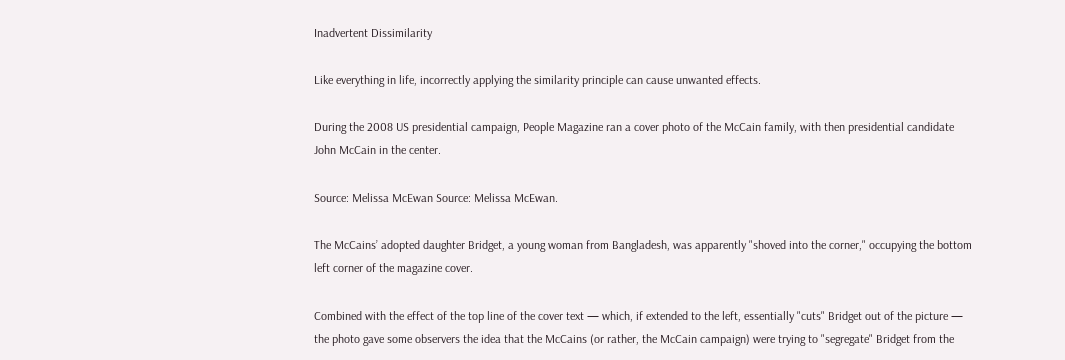Inadvertent Dissimilarity

Like everything in life, incorrectly applying the similarity principle can cause unwanted effects.

During the 2008 US presidential campaign, People Magazine ran a cover photo of the McCain family, with then presidential candidate John McCain in the center.

Source: Melissa McEwan Source: Melissa McEwan.

The McCains’ adopted daughter Bridget, a young woman from Bangladesh, was apparently "shoved into the corner," occupying the bottom left corner of the magazine cover.

Combined with the effect of the top line of the cover text — which, if extended to the left, essentially "cuts" Bridget out of the picture — the photo gave some observers the idea that the McCains (or rather, the McCain campaign) were trying to "segregate" Bridget from the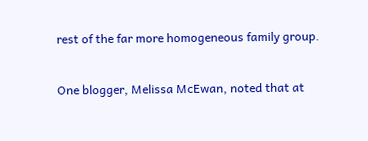rest of the far more homogeneous family group.

One blogger, Melissa McEwan, noted that at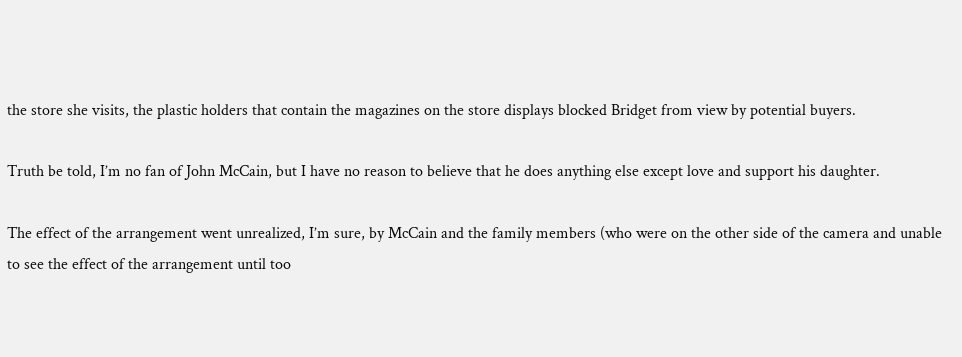the store she visits, the plastic holders that contain the magazines on the store displays blocked Bridget from view by potential buyers.

Truth be told, I’m no fan of John McCain, but I have no reason to believe that he does anything else except love and support his daughter.

The effect of the arrangement went unrealized, I’m sure, by McCain and the family members (who were on the other side of the camera and unable to see the effect of the arrangement until too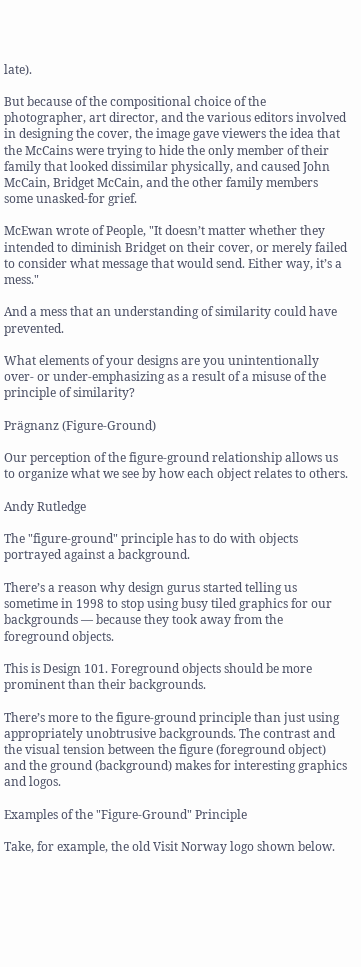late).

But because of the compositional choice of the photographer, art director, and the various editors involved in designing the cover, the image gave viewers the idea that the McCains were trying to hide the only member of their family that looked dissimilar physically, and caused John McCain, Bridget McCain, and the other family members some unasked-for grief.

McEwan wrote of People, "It doesn’t matter whether they intended to diminish Bridget on their cover, or merely failed to consider what message that would send. Either way, it’s a mess."

And a mess that an understanding of similarity could have prevented.

What elements of your designs are you unintentionally over- or under-emphasizing as a result of a misuse of the principle of similarity?

Prägnanz (Figure-Ground)

Our perception of the figure-ground relationship allows us to organize what we see by how each object relates to others.

Andy Rutledge

The "figure-ground" principle has to do with objects portrayed against a background.

There’s a reason why design gurus started telling us sometime in 1998 to stop using busy tiled graphics for our backgrounds — because they took away from the foreground objects.

This is Design 101. Foreground objects should be more prominent than their backgrounds.

There’s more to the figure-ground principle than just using appropriately unobtrusive backgrounds. The contrast and the visual tension between the figure (foreground object) and the ground (background) makes for interesting graphics and logos.

Examples of the "Figure-Ground" Principle

Take, for example, the old Visit Norway logo shown below.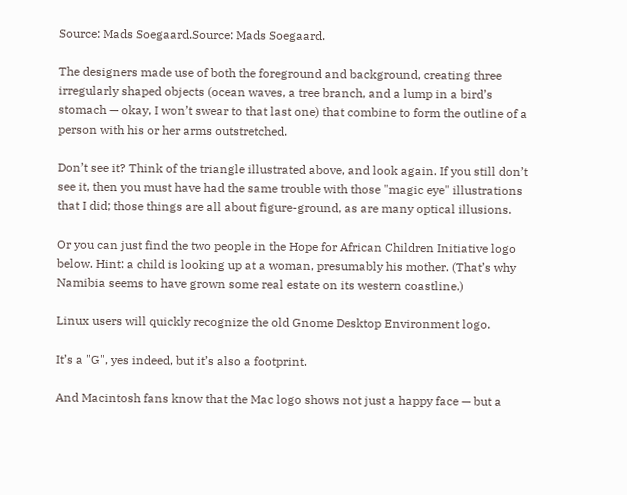Source: Mads Soegaard.Source: Mads Soegaard.

The designers made use of both the foreground and background, creating three irregularly shaped objects (ocean waves, a tree branch, and a lump in a bird’s stomach — okay, I won’t swear to that last one) that combine to form the outline of a person with his or her arms outstretched.

Don’t see it? Think of the triangle illustrated above, and look again. If you still don’t see it, then you must have had the same trouble with those "magic eye" illustrations that I did; those things are all about figure-ground, as are many optical illusions.

Or you can just find the two people in the Hope for African Children Initiative logo below. Hint: a child is looking up at a woman, presumably his mother. (That’s why Namibia seems to have grown some real estate on its western coastline.)

Linux users will quickly recognize the old Gnome Desktop Environment logo.

It’s a "G", yes indeed, but it’s also a footprint.

And Macintosh fans know that the Mac logo shows not just a happy face — but a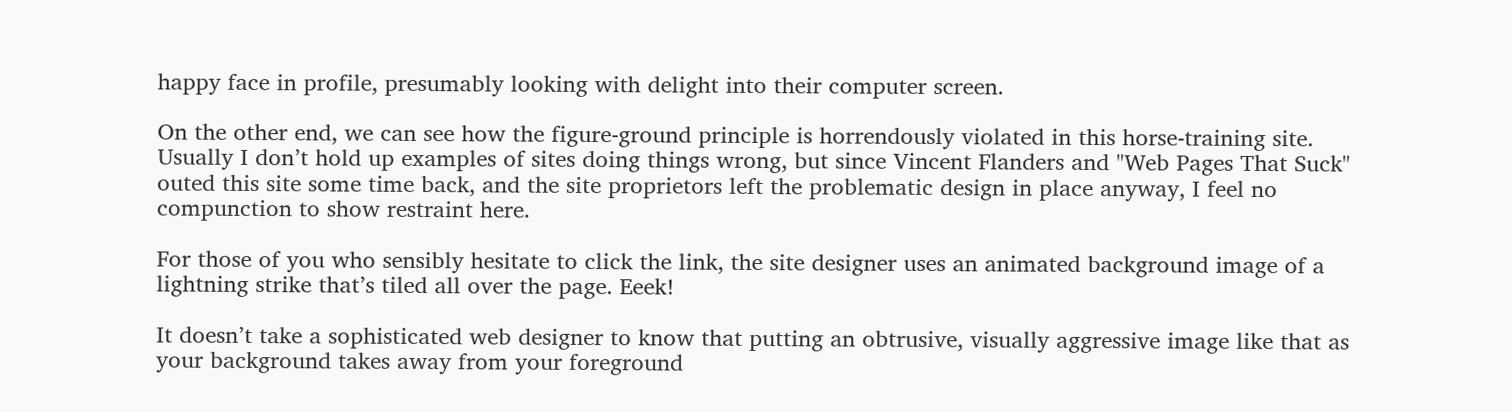happy face in profile, presumably looking with delight into their computer screen.

On the other end, we can see how the figure-ground principle is horrendously violated in this horse-training site. Usually I don’t hold up examples of sites doing things wrong, but since Vincent Flanders and "Web Pages That Suck" outed this site some time back, and the site proprietors left the problematic design in place anyway, I feel no compunction to show restraint here.

For those of you who sensibly hesitate to click the link, the site designer uses an animated background image of a lightning strike that’s tiled all over the page. Eeek!

It doesn’t take a sophisticated web designer to know that putting an obtrusive, visually aggressive image like that as your background takes away from your foreground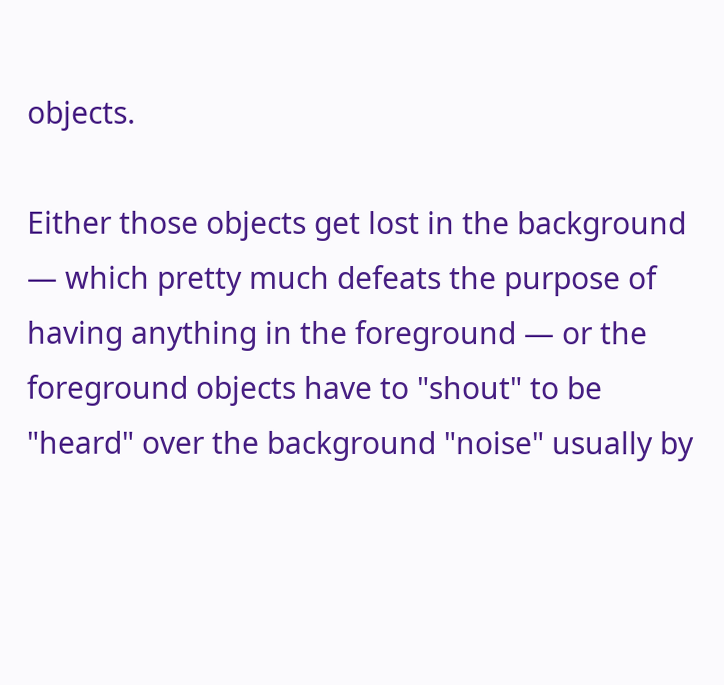objects.

Either those objects get lost in the background — which pretty much defeats the purpose of having anything in the foreground — or the foreground objects have to "shout" to be "heard" over the background "noise" usually by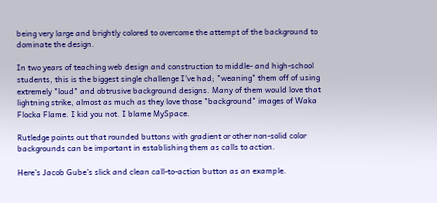being very large and brightly colored to overcome the attempt of the background to dominate the design.

In two years of teaching web design and construction to middle- and high-school students, this is the biggest single challenge I’ve had; "weaning" them off of using extremely "loud" and obtrusive background designs. Many of them would love that lightning strike, almost as much as they love those "background" images of Waka Flocka Flame. I kid you not. I blame MySpace.

Rutledge points out that rounded buttons with gradient or other non-solid color backgrounds can be important in establishing them as calls to action.

Here’s Jacob Gube’s slick and clean call-to-action button as an example.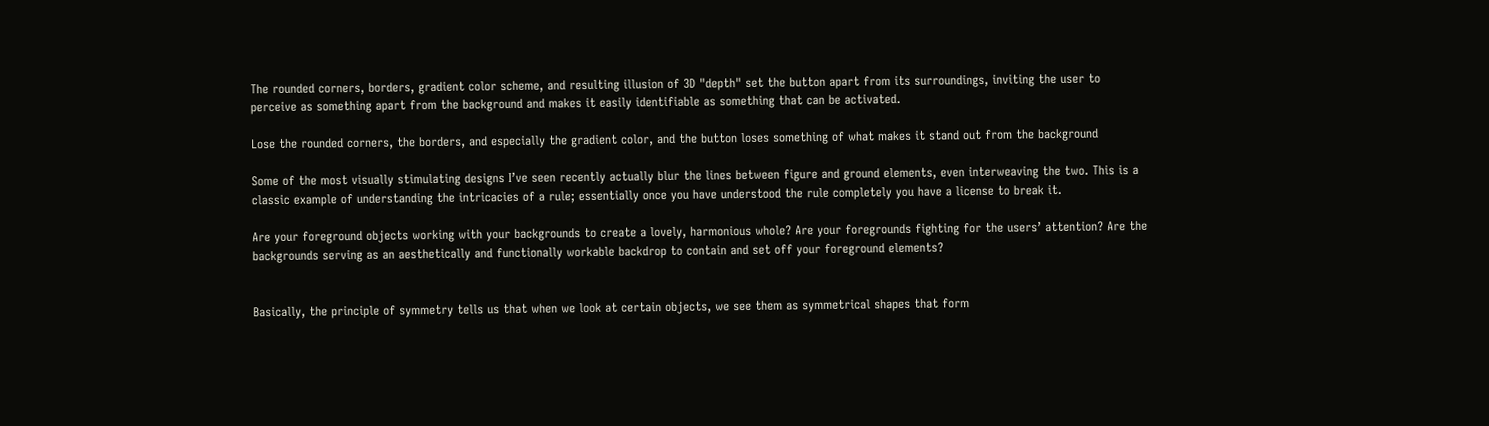The rounded corners, borders, gradient color scheme, and resulting illusion of 3D "depth" set the button apart from its surroundings, inviting the user to perceive as something apart from the background and makes it easily identifiable as something that can be activated.

Lose the rounded corners, the borders, and especially the gradient color, and the button loses something of what makes it stand out from the background

Some of the most visually stimulating designs I’ve seen recently actually blur the lines between figure and ground elements, even interweaving the two. This is a classic example of understanding the intricacies of a rule; essentially once you have understood the rule completely you have a license to break it.

Are your foreground objects working with your backgrounds to create a lovely, harmonious whole? Are your foregrounds fighting for the users’ attention? Are the backgrounds serving as an aesthetically and functionally workable backdrop to contain and set off your foreground elements?


Basically, the principle of symmetry tells us that when we look at certain objects, we see them as symmetrical shapes that form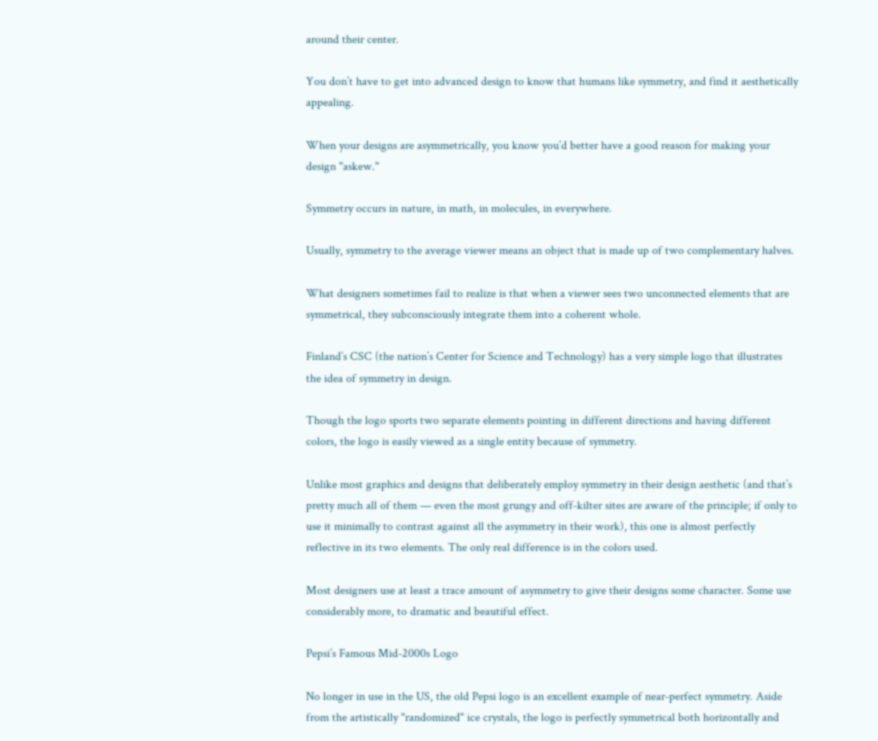around their center.

You don’t have to get into advanced design to know that humans like symmetry, and find it aesthetically appealing.

When your designs are asymmetrically, you know you’d better have a good reason for making your design "askew."

Symmetry occurs in nature, in math, in molecules, in everywhere.

Usually, symmetry to the average viewer means an object that is made up of two complementary halves.

What designers sometimes fail to realize is that when a viewer sees two unconnected elements that are symmetrical, they subconsciously integrate them into a coherent whole.

Finland’s CSC (the nation’s Center for Science and Technology) has a very simple logo that illustrates the idea of symmetry in design.

Though the logo sports two separate elements pointing in different directions and having different colors, the logo is easily viewed as a single entity because of symmetry.

Unlike most graphics and designs that deliberately employ symmetry in their design aesthetic (and that’s pretty much all of them — even the most grungy and off-kilter sites are aware of the principle; if only to use it minimally to contrast against all the asymmetry in their work), this one is almost perfectly reflective in its two elements. The only real difference is in the colors used.

Most designers use at least a trace amount of asymmetry to give their designs some character. Some use considerably more, to dramatic and beautiful effect.

Pepsi’s Famous Mid-2000s Logo

No longer in use in the US, the old Pepsi logo is an excellent example of near-perfect symmetry. Aside from the artistically "randomized" ice crystals, the logo is perfectly symmetrical both horizontally and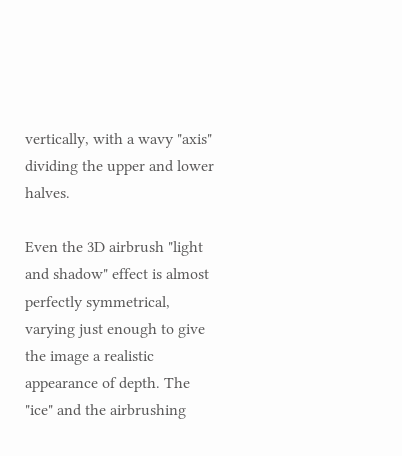vertically, with a wavy "axis" dividing the upper and lower halves.

Even the 3D airbrush "light and shadow" effect is almost perfectly symmetrical, varying just enough to give the image a realistic appearance of depth. The "ice" and the airbrushing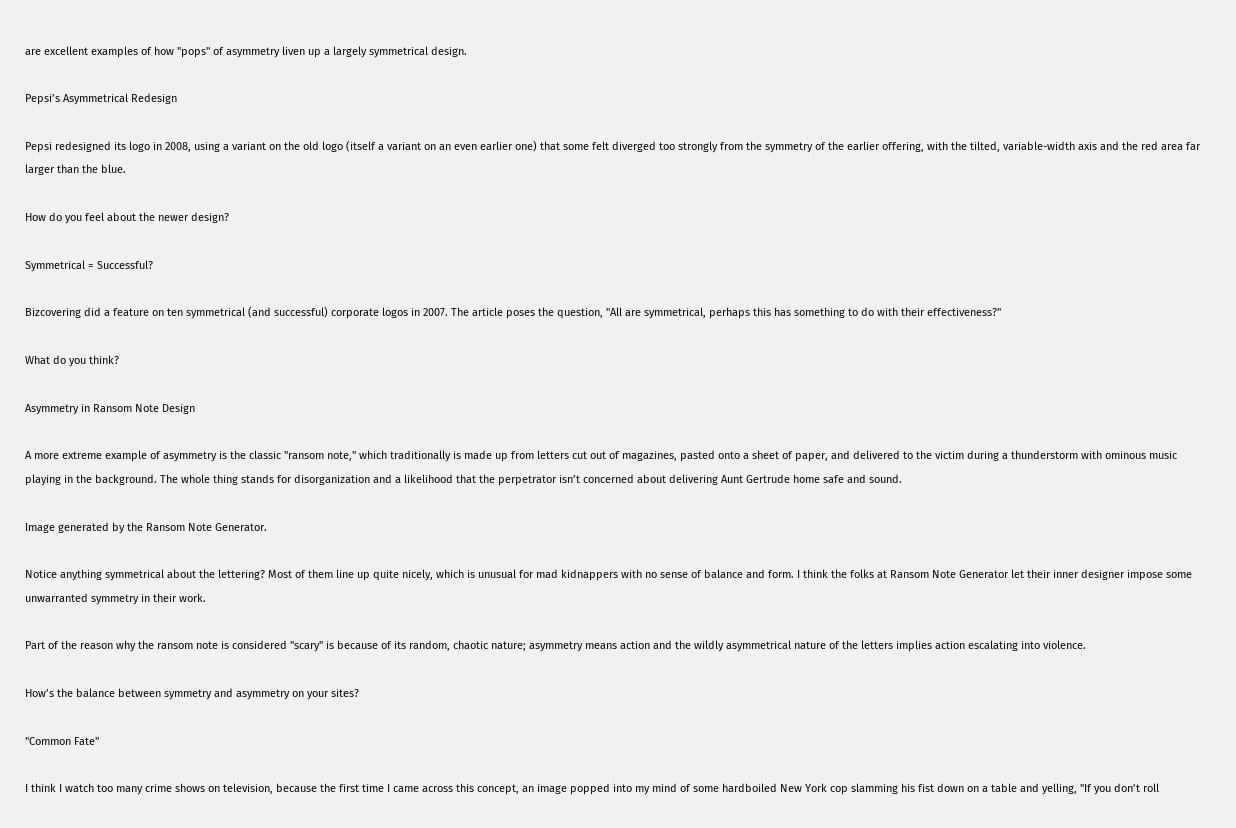are excellent examples of how "pops" of asymmetry liven up a largely symmetrical design.

Pepsi’s Asymmetrical Redesign

Pepsi redesigned its logo in 2008, using a variant on the old logo (itself a variant on an even earlier one) that some felt diverged too strongly from the symmetry of the earlier offering, with the tilted, variable-width axis and the red area far larger than the blue.

How do you feel about the newer design?

Symmetrical = Successful?

Bizcovering did a feature on ten symmetrical (and successful) corporate logos in 2007. The article poses the question, "All are symmetrical, perhaps this has something to do with their effectiveness?"

What do you think?

Asymmetry in Ransom Note Design

A more extreme example of asymmetry is the classic "ransom note," which traditionally is made up from letters cut out of magazines, pasted onto a sheet of paper, and delivered to the victim during a thunderstorm with ominous music playing in the background. The whole thing stands for disorganization and a likelihood that the perpetrator isn’t concerned about delivering Aunt Gertrude home safe and sound.

Image generated by the Ransom Note Generator.

Notice anything symmetrical about the lettering? Most of them line up quite nicely, which is unusual for mad kidnappers with no sense of balance and form. I think the folks at Ransom Note Generator let their inner designer impose some unwarranted symmetry in their work.

Part of the reason why the ransom note is considered "scary" is because of its random, chaotic nature; asymmetry means action and the wildly asymmetrical nature of the letters implies action escalating into violence.

How’s the balance between symmetry and asymmetry on your sites?

"Common Fate"

I think I watch too many crime shows on television, because the first time I came across this concept, an image popped into my mind of some hardboiled New York cop slamming his fist down on a table and yelling, "If you don’t roll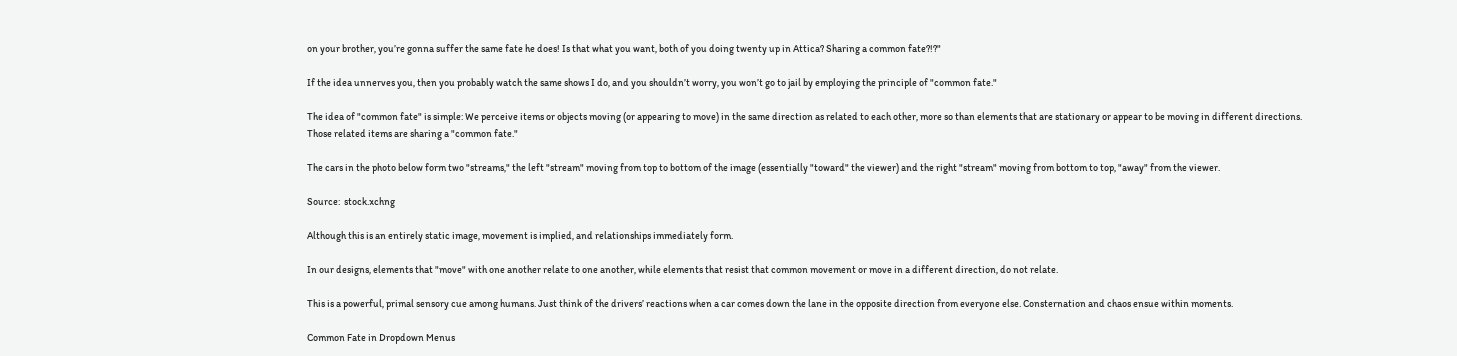on your brother, you’re gonna suffer the same fate he does! Is that what you want, both of you doing twenty up in Attica? Sharing a common fate?!?"

If the idea unnerves you, then you probably watch the same shows I do, and you shouldn’t worry, you won’t go to jail by employing the principle of "common fate."

The idea of "common fate" is simple: We perceive items or objects moving (or appearing to move) in the same direction as related to each other, more so than elements that are stationary or appear to be moving in different directions. Those related items are sharing a "common fate."

The cars in the photo below form two "streams," the left "stream" moving from top to bottom of the image (essentially "toward" the viewer) and the right "stream" moving from bottom to top, "away" from the viewer.

Source:  stock.xchng

Although this is an entirely static image, movement is implied, and relationships immediately form.

In our designs, elements that "move" with one another relate to one another, while elements that resist that common movement or move in a different direction, do not relate.

This is a powerful, primal sensory cue among humans. Just think of the drivers’ reactions when a car comes down the lane in the opposite direction from everyone else. Consternation and chaos ensue within moments.

Common Fate in Dropdown Menus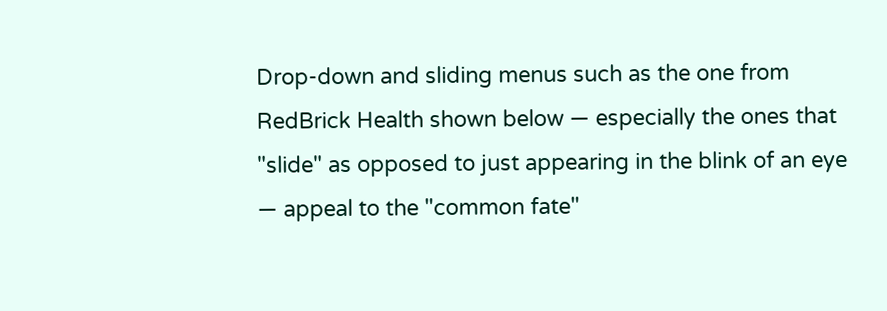Drop-down and sliding menus such as the one from RedBrick Health shown below — especially the ones that "slide" as opposed to just appearing in the blink of an eye — appeal to the "common fate"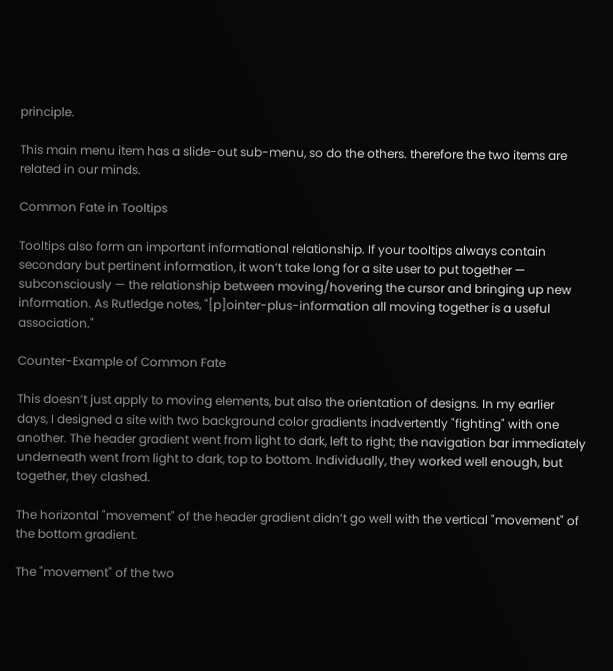principle.

This main menu item has a slide-out sub-menu, so do the others. therefore the two items are related in our minds.

Common Fate in Tooltips

Tooltips also form an important informational relationship. If your tooltips always contain secondary but pertinent information, it won’t take long for a site user to put together — subconsciously — the relationship between moving/hovering the cursor and bringing up new information. As Rutledge notes, "[p]ointer-plus-information all moving together is a useful association."

Counter-Example of Common Fate

This doesn’t just apply to moving elements, but also the orientation of designs. In my earlier days, I designed a site with two background color gradients inadvertently "fighting" with one another. The header gradient went from light to dark, left to right; the navigation bar immediately underneath went from light to dark, top to bottom. Individually, they worked well enough, but together, they clashed.

The horizontal "movement" of the header gradient didn’t go well with the vertical "movement" of the bottom gradient.

The "movement" of the two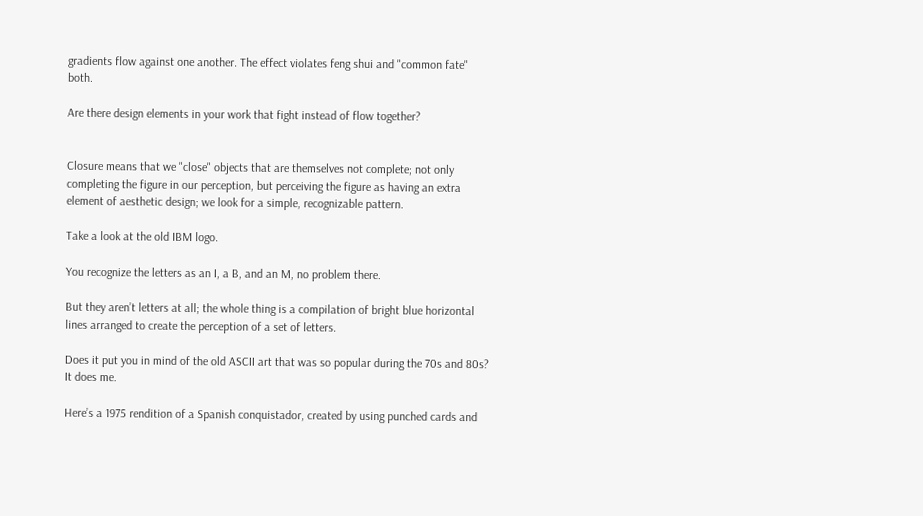gradients flow against one another. The effect violates feng shui and "common fate" both.

Are there design elements in your work that fight instead of flow together?


Closure means that we "close" objects that are themselves not complete; not only completing the figure in our perception, but perceiving the figure as having an extra element of aesthetic design; we look for a simple, recognizable pattern.

Take a look at the old IBM logo.

You recognize the letters as an I, a B, and an M, no problem there.

But they aren’t letters at all; the whole thing is a compilation of bright blue horizontal lines arranged to create the perception of a set of letters.

Does it put you in mind of the old ASCII art that was so popular during the 70s and 80s? It does me.

Here’s a 1975 rendition of a Spanish conquistador, created by using punched cards and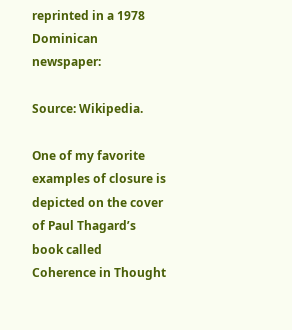reprinted in a 1978 Dominican newspaper:

Source: Wikipedia.

One of my favorite examples of closure is depicted on the cover of Paul Thagard’s book called Coherence in Thought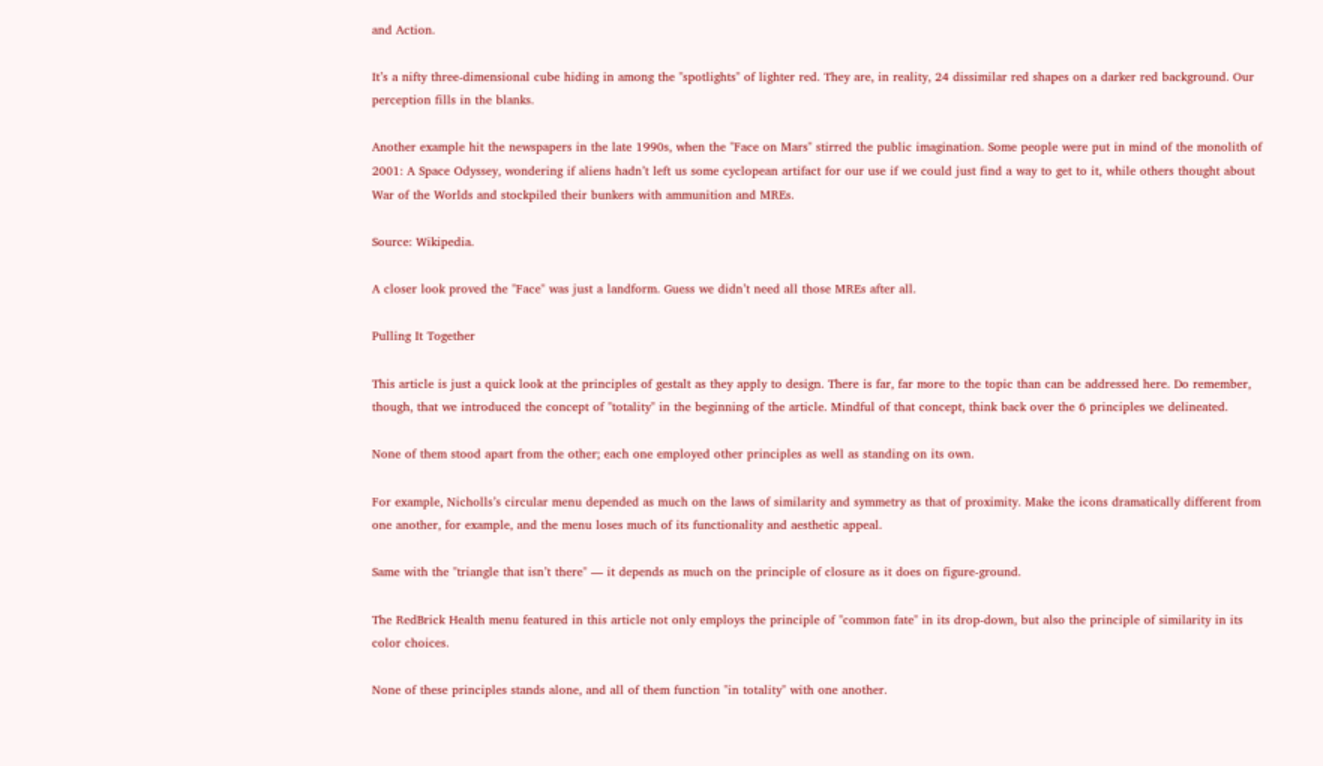and Action.

It’s a nifty three-dimensional cube hiding in among the "spotlights" of lighter red. They are, in reality, 24 dissimilar red shapes on a darker red background. Our perception fills in the blanks.

Another example hit the newspapers in the late 1990s, when the "Face on Mars" stirred the public imagination. Some people were put in mind of the monolith of 2001: A Space Odyssey, wondering if aliens hadn’t left us some cyclopean artifact for our use if we could just find a way to get to it, while others thought about War of the Worlds and stockpiled their bunkers with ammunition and MREs.

Source: Wikipedia.

A closer look proved the "Face" was just a landform. Guess we didn’t need all those MREs after all.

Pulling It Together

This article is just a quick look at the principles of gestalt as they apply to design. There is far, far more to the topic than can be addressed here. Do remember, though, that we introduced the concept of "totality" in the beginning of the article. Mindful of that concept, think back over the 6 principles we delineated.

None of them stood apart from the other; each one employed other principles as well as standing on its own.

For example, Nicholls’s circular menu depended as much on the laws of similarity and symmetry as that of proximity. Make the icons dramatically different from one another, for example, and the menu loses much of its functionality and aesthetic appeal.

Same with the "triangle that isn’t there" — it depends as much on the principle of closure as it does on figure-ground.

The RedBrick Health menu featured in this article not only employs the principle of "common fate" in its drop-down, but also the principle of similarity in its color choices.

None of these principles stands alone, and all of them function "in totality" with one another.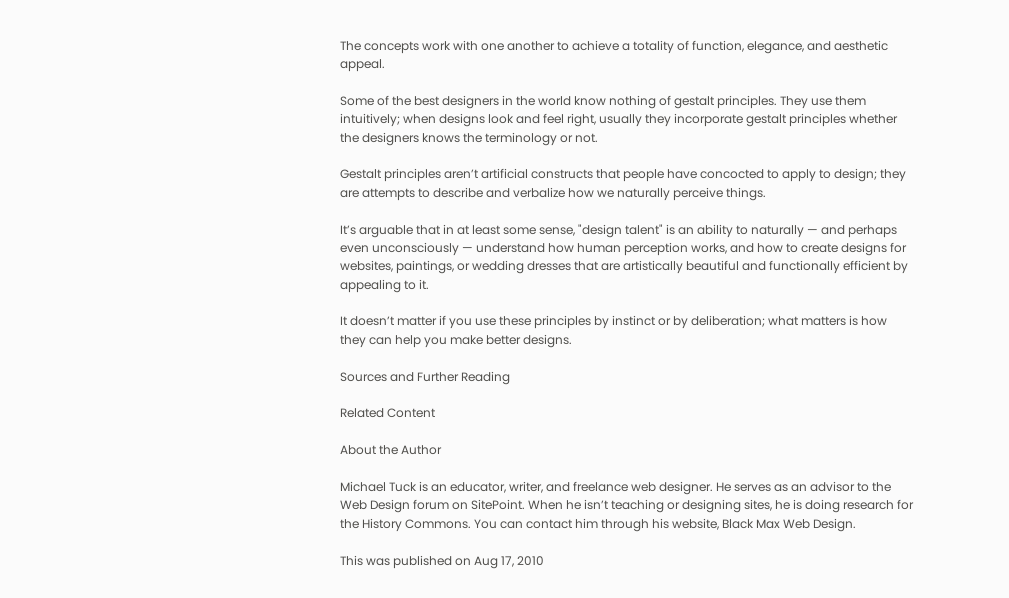The concepts work with one another to achieve a totality of function, elegance, and aesthetic appeal.

Some of the best designers in the world know nothing of gestalt principles. They use them intuitively; when designs look and feel right, usually they incorporate gestalt principles whether the designers knows the terminology or not.

Gestalt principles aren’t artificial constructs that people have concocted to apply to design; they are attempts to describe and verbalize how we naturally perceive things.

It’s arguable that in at least some sense, "design talent" is an ability to naturally — and perhaps even unconsciously — understand how human perception works, and how to create designs for websites, paintings, or wedding dresses that are artistically beautiful and functionally efficient by appealing to it.

It doesn’t matter if you use these principles by instinct or by deliberation; what matters is how they can help you make better designs.

Sources and Further Reading

Related Content

About the Author

Michael Tuck is an educator, writer, and freelance web designer. He serves as an advisor to the Web Design forum on SitePoint. When he isn’t teaching or designing sites, he is doing research for the History Commons. You can contact him through his website, Black Max Web Design.

This was published on Aug 17, 2010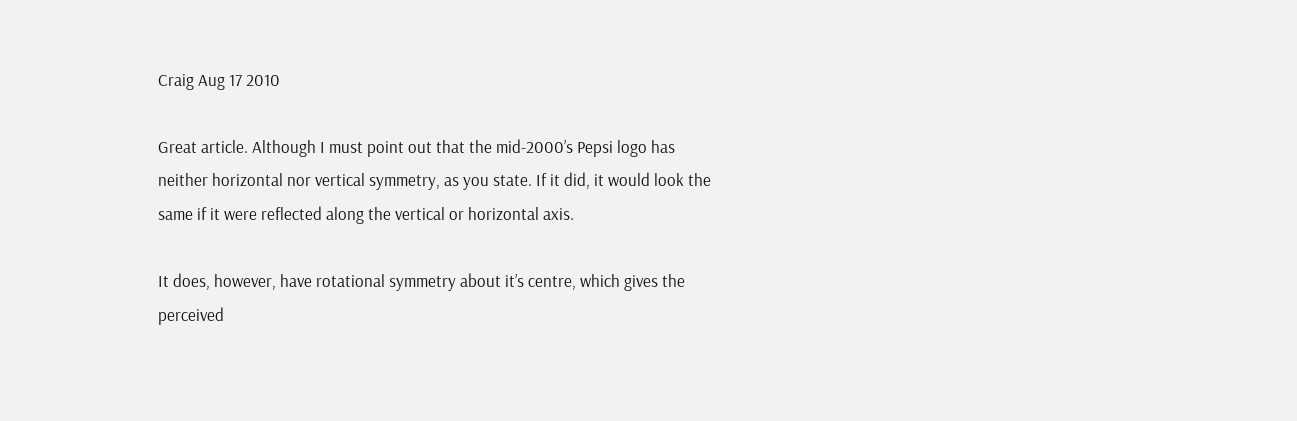Craig Aug 17 2010

Great article. Although I must point out that the mid-2000’s Pepsi logo has neither horizontal nor vertical symmetry, as you state. If it did, it would look the same if it were reflected along the vertical or horizontal axis.

It does, however, have rotational symmetry about it’s centre, which gives the perceived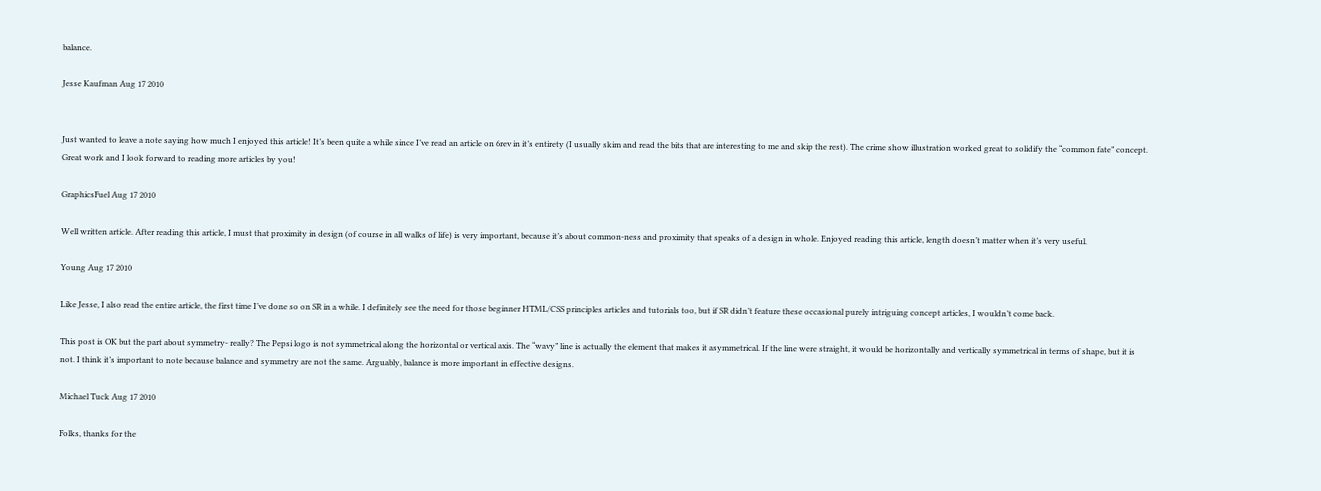balance.

Jesse Kaufman Aug 17 2010


Just wanted to leave a note saying how much I enjoyed this article! It’s been quite a while since I’ve read an article on 6rev in it’s entirety (I usually skim and read the bits that are interesting to me and skip the rest). The crime show illustration worked great to solidify the “common fate” concept. Great work and I look forward to reading more articles by you!

GraphicsFuel Aug 17 2010

Well written article. After reading this article, I must that proximity in design (of course in all walks of life) is very important, because it’s about common-ness and proximity that speaks of a design in whole. Enjoyed reading this article, length doesn’t matter when it’s very useful.

Young Aug 17 2010

Like Jesse, I also read the entire article, the first time I’ve done so on SR in a while. I definitely see the need for those beginner HTML/CSS principles articles and tutorials too, but if SR didn’t feature these occasional purely intriguing concept articles, I wouldn’t come back.

This post is OK but the part about symmetry- really? The Pepsi logo is not symmetrical along the horizontal or vertical axis. The “wavy” line is actually the element that makes it asymmetrical. If the line were straight, it would be horizontally and vertically symmetrical in terms of shape, but it is not. I think it’s important to note because balance and symmetry are not the same. Arguably, balance is more important in effective designs.

Michael Tuck Aug 17 2010

Folks, thanks for the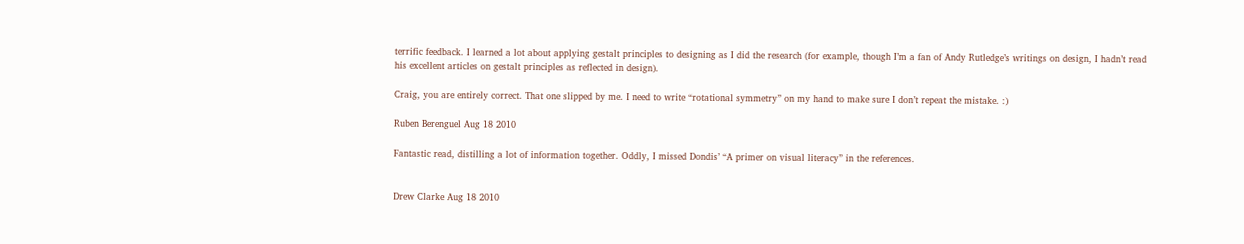terrific feedback. I learned a lot about applying gestalt principles to designing as I did the research (for example, though I’m a fan of Andy Rutledge’s writings on design, I hadn’t read his excellent articles on gestalt principles as reflected in design).

Craig, you are entirely correct. That one slipped by me. I need to write “rotational symmetry” on my hand to make sure I don’t repeat the mistake. :)

Ruben Berenguel Aug 18 2010

Fantastic read, distilling a lot of information together. Oddly, I missed Dondis’ “A primer on visual literacy” in the references.


Drew Clarke Aug 18 2010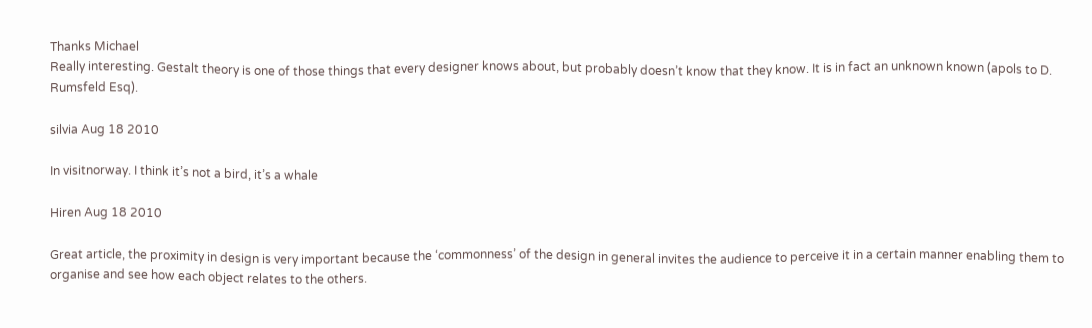Thanks Michael
Really interesting. Gestalt theory is one of those things that every designer knows about, but probably doesn’t know that they know. It is in fact an unknown known (apols to D. Rumsfeld Esq).

silvia Aug 18 2010

In visitnorway. I think it’s not a bird, it’s a whale

Hiren Aug 18 2010

Great article, the proximity in design is very important because the ‘commonness’ of the design in general invites the audience to perceive it in a certain manner enabling them to organise and see how each object relates to the others.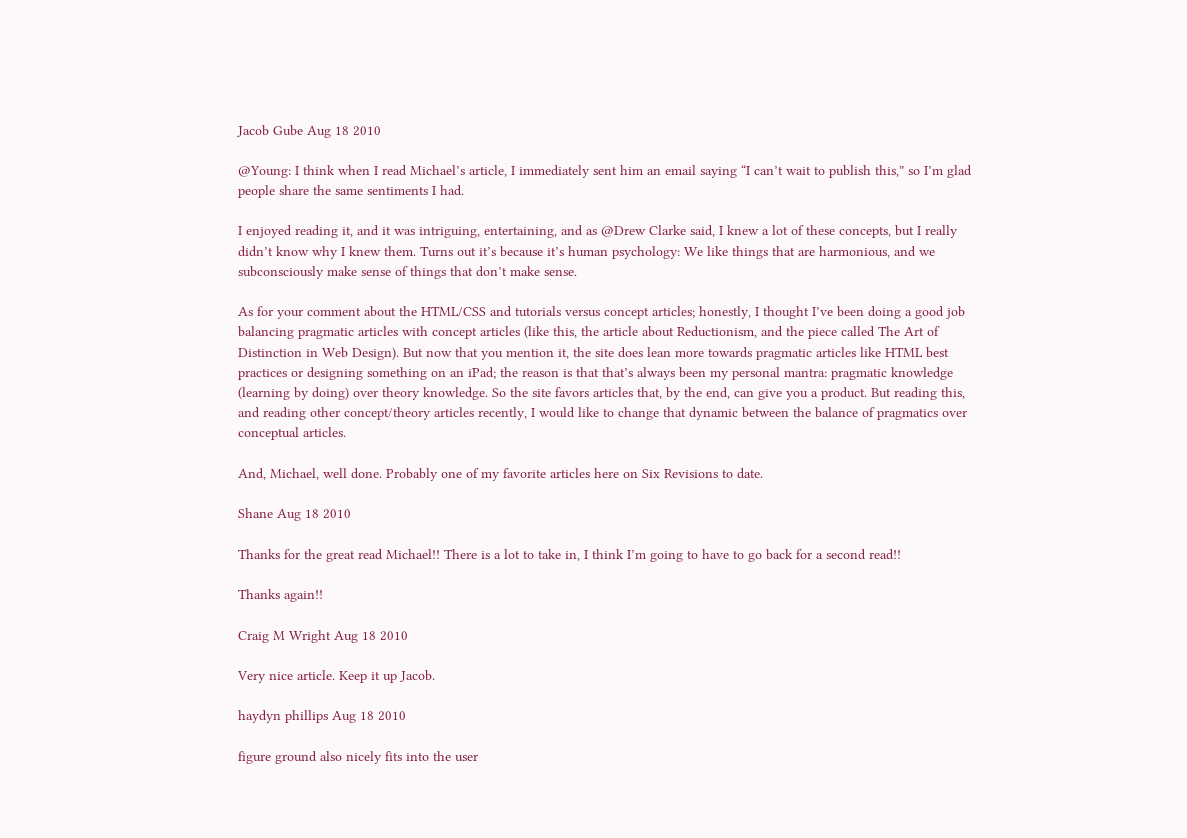Jacob Gube Aug 18 2010

@Young: I think when I read Michael’s article, I immediately sent him an email saying “I can’t wait to publish this,” so I’m glad people share the same sentiments I had.

I enjoyed reading it, and it was intriguing, entertaining, and as @Drew Clarke said, I knew a lot of these concepts, but I really didn’t know why I knew them. Turns out it’s because it’s human psychology: We like things that are harmonious, and we subconsciously make sense of things that don’t make sense.

As for your comment about the HTML/CSS and tutorials versus concept articles; honestly, I thought I’ve been doing a good job balancing pragmatic articles with concept articles (like this, the article about Reductionism, and the piece called The Art of Distinction in Web Design). But now that you mention it, the site does lean more towards pragmatic articles like HTML best practices or designing something on an iPad; the reason is that that’s always been my personal mantra: pragmatic knowledge (learning by doing) over theory knowledge. So the site favors articles that, by the end, can give you a product. But reading this, and reading other concept/theory articles recently, I would like to change that dynamic between the balance of pragmatics over conceptual articles.

And, Michael, well done. Probably one of my favorite articles here on Six Revisions to date.

Shane Aug 18 2010

Thanks for the great read Michael!! There is a lot to take in, I think I’m going to have to go back for a second read!!

Thanks again!!

Craig M Wright Aug 18 2010

Very nice article. Keep it up Jacob.

haydyn phillips Aug 18 2010

figure ground also nicely fits into the user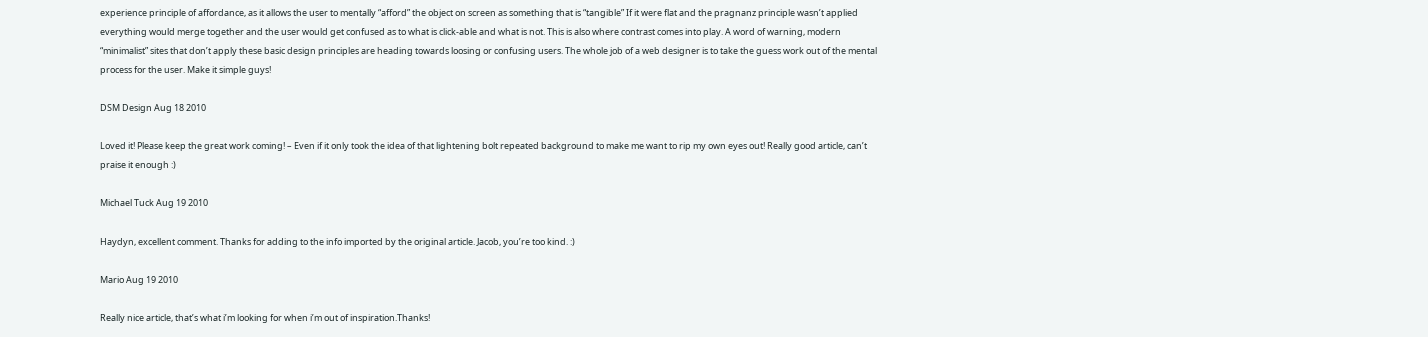experience principle of affordance, as it allows the user to mentally “afford” the object on screen as something that is “tangible” If it were flat and the pragnanz principle wasn’t applied everything would merge together and the user would get confused as to what is click-able and what is not. This is also where contrast comes into play. A word of warning, modern “minimalist” sites that don’t apply these basic design principles are heading towards loosing or confusing users. The whole job of a web designer is to take the guess work out of the mental process for the user. Make it simple guys!

DSM Design Aug 18 2010

Loved it! Please keep the great work coming! – Even if it only took the idea of that lightening bolt repeated background to make me want to rip my own eyes out! Really good article, can’t praise it enough :)

Michael Tuck Aug 19 2010

Haydyn, excellent comment. Thanks for adding to the info imported by the original article. Jacob, you’re too kind. :)

Mario Aug 19 2010

Really nice article, that’s what i’m looking for when i’m out of inspiration.Thanks!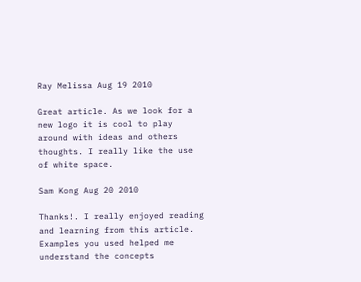Ray Melissa Aug 19 2010

Great article. As we look for a new logo it is cool to play around with ideas and others thoughts. I really like the use of white space.

Sam Kong Aug 20 2010

Thanks!. I really enjoyed reading and learning from this article. Examples you used helped me understand the concepts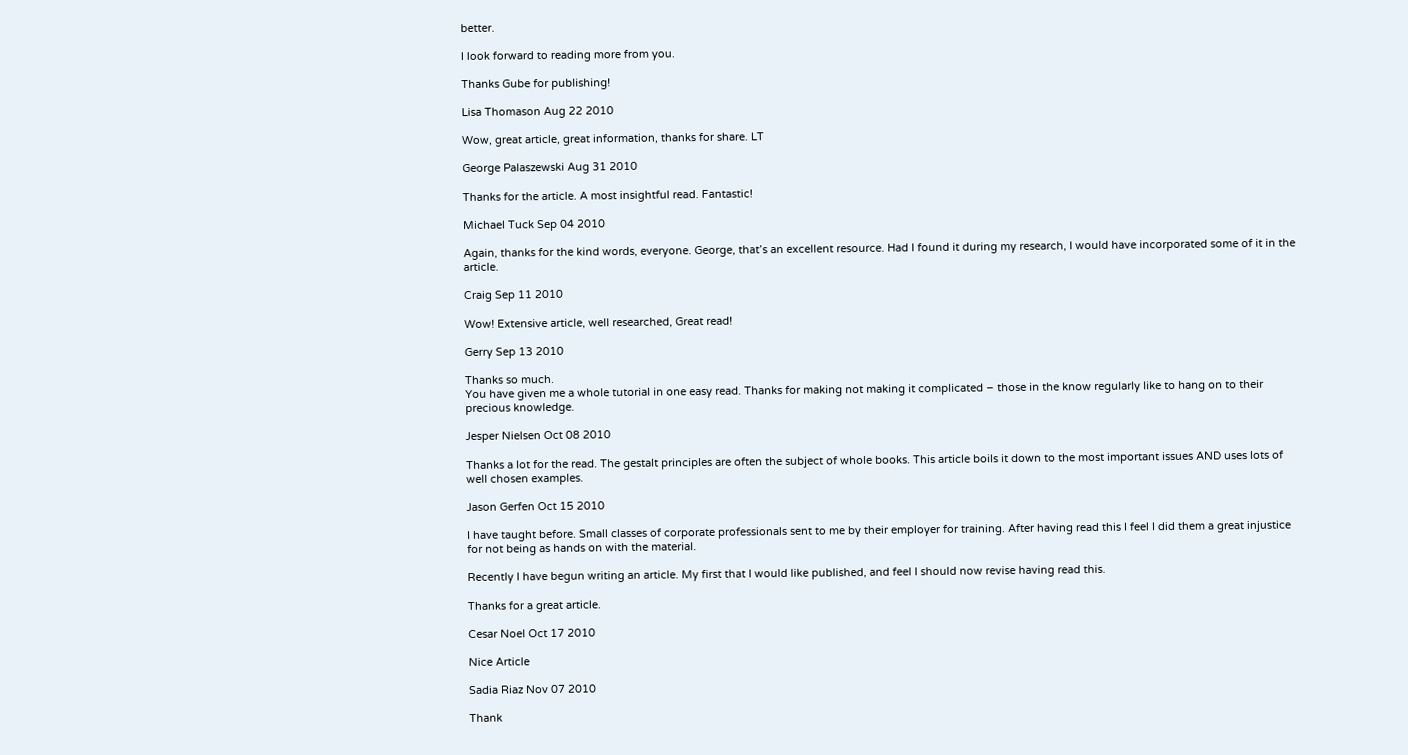better.

I look forward to reading more from you.

Thanks Gube for publishing!

Lisa Thomason Aug 22 2010

Wow, great article, great information, thanks for share. LT

George Palaszewski Aug 31 2010

Thanks for the article. A most insightful read. Fantastic!

Michael Tuck Sep 04 2010

Again, thanks for the kind words, everyone. George, that’s an excellent resource. Had I found it during my research, I would have incorporated some of it in the article.

Craig Sep 11 2010

Wow! Extensive article, well researched, Great read!

Gerry Sep 13 2010

Thanks so much.
You have given me a whole tutorial in one easy read. Thanks for making not making it complicated – those in the know regularly like to hang on to their precious knowledge.

Jesper Nielsen Oct 08 2010

Thanks a lot for the read. The gestalt principles are often the subject of whole books. This article boils it down to the most important issues AND uses lots of well chosen examples.

Jason Gerfen Oct 15 2010

I have taught before. Small classes of corporate professionals sent to me by their employer for training. After having read this I feel I did them a great injustice for not being as hands on with the material.

Recently I have begun writing an article. My first that I would like published, and feel I should now revise having read this.

Thanks for a great article.

Cesar Noel Oct 17 2010

Nice Article

Sadia Riaz Nov 07 2010

Thank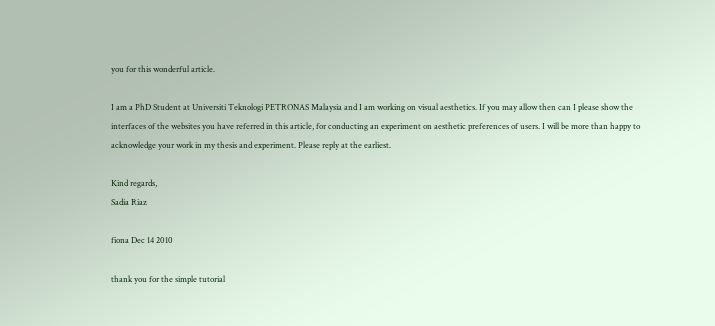you for this wonderful article.

I am a PhD Student at Universiti Teknologi PETRONAS Malaysia and I am working on visual aesthetics. If you may allow then can I please show the interfaces of the websites you have referred in this article, for conducting an experiment on aesthetic preferences of users. I will be more than happy to acknowledge your work in my thesis and experiment. Please reply at the earliest.

Kind regards,
Sadia Riaz

fiona Dec 14 2010

thank you for the simple tutorial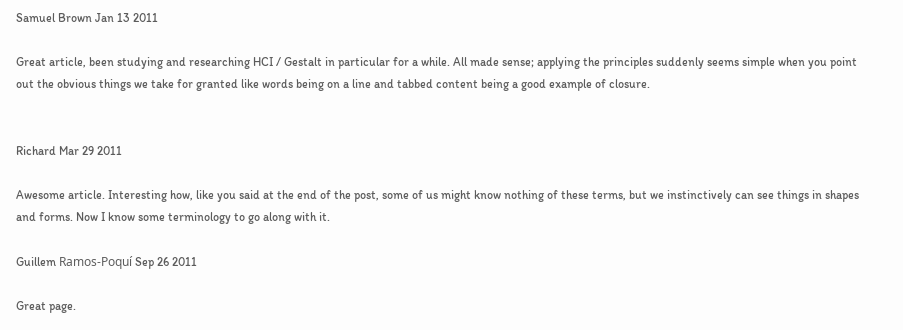Samuel Brown Jan 13 2011

Great article, been studying and researching HCI / Gestalt in particular for a while. All made sense; applying the principles suddenly seems simple when you point out the obvious things we take for granted like words being on a line and tabbed content being a good example of closure.


Richard Mar 29 2011

Awesome article. Interesting how, like you said at the end of the post, some of us might know nothing of these terms, but we instinctively can see things in shapes and forms. Now I know some terminology to go along with it.

Guillem Ramos-Poquí Sep 26 2011

Great page.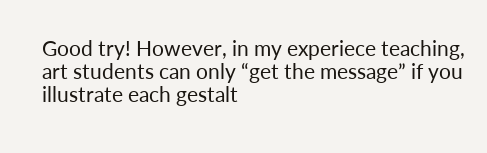Good try! However, in my experiece teaching, art students can only “get the message” if you illustrate each gestalt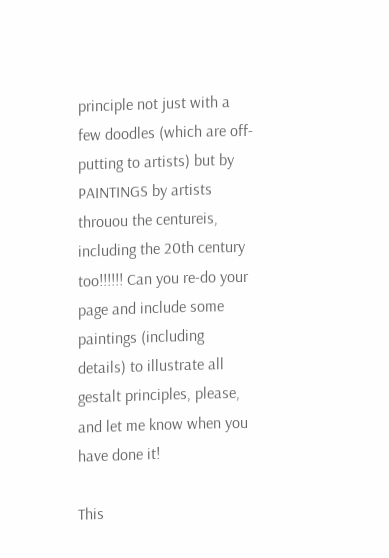principle not just with a few doodles (which are off-putting to artists) but by PAINTINGS by artists throuou the centureis, including the 20th century too!!!!!! Can you re-do your page and include some paintings (including details) to illustrate all gestalt principles, please, and let me know when you have done it!

This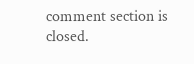comment section is closed.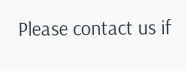Please contact us if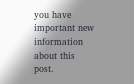you have important new information about this post.